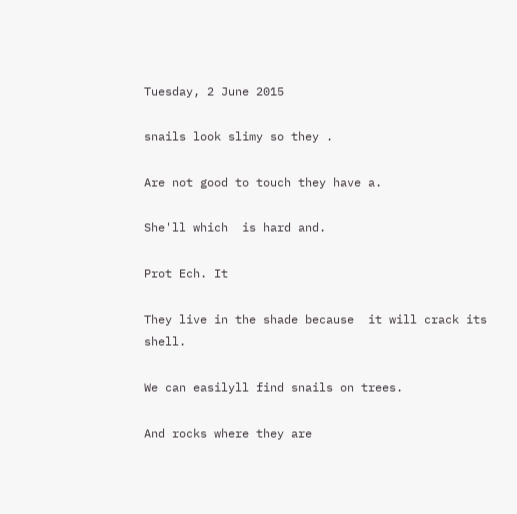Tuesday, 2 June 2015

snails look slimy so they .

Are not good to touch they have a.

She'll which  is hard and.

Prot Ech. It

They live in the shade because  it will crack its shell.

We can easilyll find snails on trees.

And rocks where they are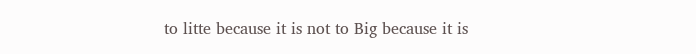to litte because it is not to Big because it is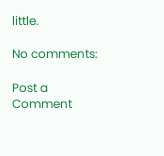little.

No comments:

Post a Comment